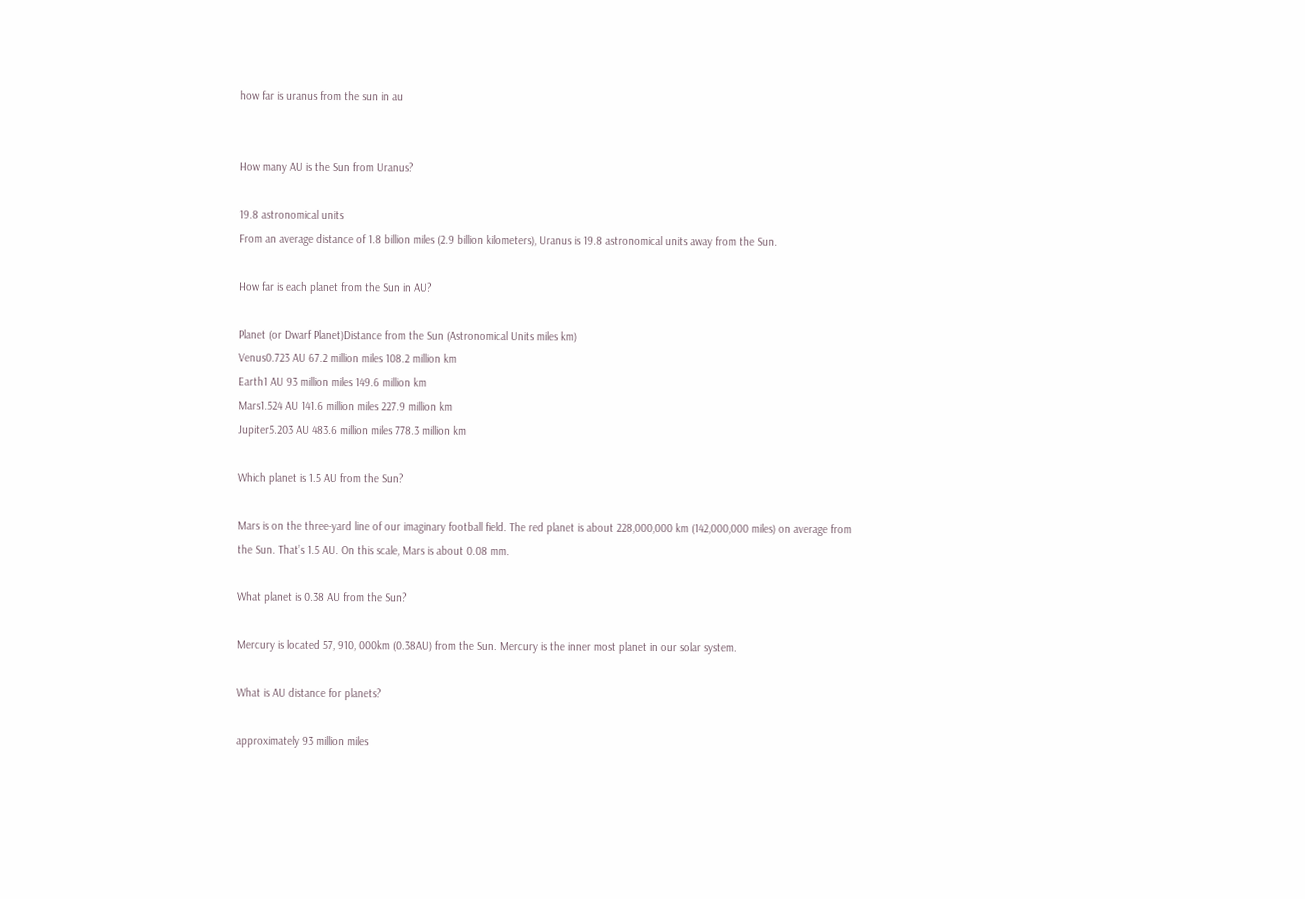how far is uranus from the sun in au


How many AU is the Sun from Uranus?

19.8 astronomical units
From an average distance of 1.8 billion miles (2.9 billion kilometers), Uranus is 19.8 astronomical units away from the Sun.

How far is each planet from the Sun in AU?

Planet (or Dwarf Planet)Distance from the Sun (Astronomical Units miles km)
Venus0.723 AU 67.2 million miles 108.2 million km
Earth1 AU 93 million miles 149.6 million km
Mars1.524 AU 141.6 million miles 227.9 million km
Jupiter5.203 AU 483.6 million miles 778.3 million km

Which planet is 1.5 AU from the Sun?

Mars is on the three-yard line of our imaginary football field. The red planet is about 228,000,000 km (142,000,000 miles) on average from the Sun. That’s 1.5 AU. On this scale, Mars is about 0.08 mm.

What planet is 0.38 AU from the Sun?

Mercury is located 57, 910, 000km (0.38AU) from the Sun. Mercury is the inner most planet in our solar system.

What is AU distance for planets?

approximately 93 million miles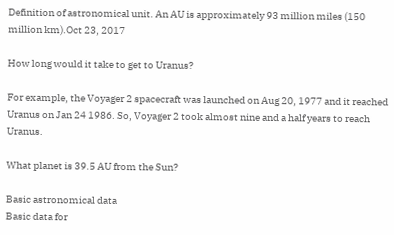Definition of astronomical unit. An AU is approximately 93 million miles (150 million km).Oct 23, 2017

How long would it take to get to Uranus?

For example, the Voyager 2 spacecraft was launched on Aug 20, 1977 and it reached Uranus on Jan 24 1986. So, Voyager 2 took almost nine and a half years to reach Uranus.

What planet is 39.5 AU from the Sun?

Basic astronomical data
Basic data for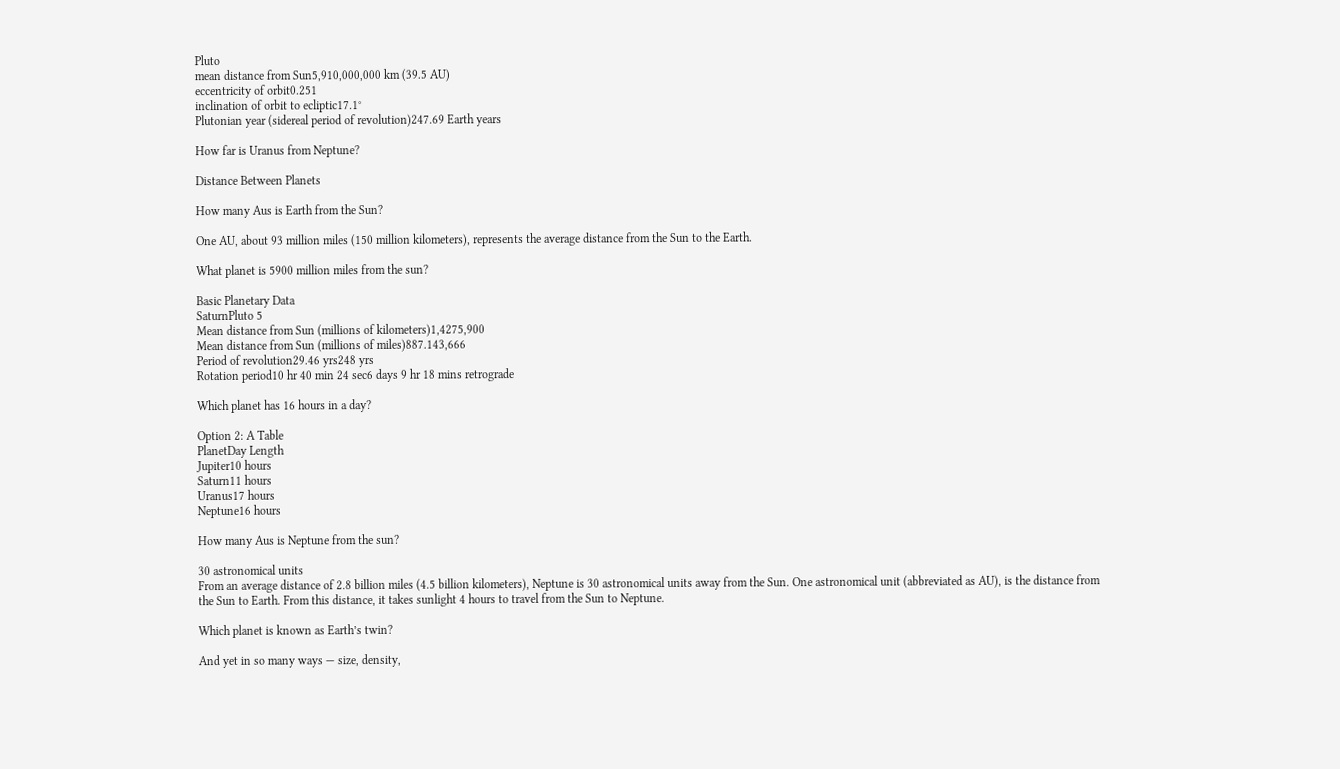Pluto
mean distance from Sun5,910,000,000 km (39.5 AU)
eccentricity of orbit0.251
inclination of orbit to ecliptic17.1°
Plutonian year (sidereal period of revolution)247.69 Earth years

How far is Uranus from Neptune?

Distance Between Planets

How many Aus is Earth from the Sun?

One AU, about 93 million miles (150 million kilometers), represents the average distance from the Sun to the Earth.

What planet is 5900 million miles from the sun?

Basic Planetary Data
SaturnPluto 5
Mean distance from Sun (millions of kilometers)1,4275,900
Mean distance from Sun (millions of miles)887.143,666
Period of revolution29.46 yrs248 yrs
Rotation period10 hr 40 min 24 sec6 days 9 hr 18 mins retrograde

Which planet has 16 hours in a day?

Option 2: A Table
PlanetDay Length
Jupiter10 hours
Saturn11 hours
Uranus17 hours
Neptune16 hours

How many Aus is Neptune from the sun?

30 astronomical units
From an average distance of 2.8 billion miles (4.5 billion kilometers), Neptune is 30 astronomical units away from the Sun. One astronomical unit (abbreviated as AU), is the distance from the Sun to Earth. From this distance, it takes sunlight 4 hours to travel from the Sun to Neptune.

Which planet is known as Earth’s twin?

And yet in so many ways — size, density,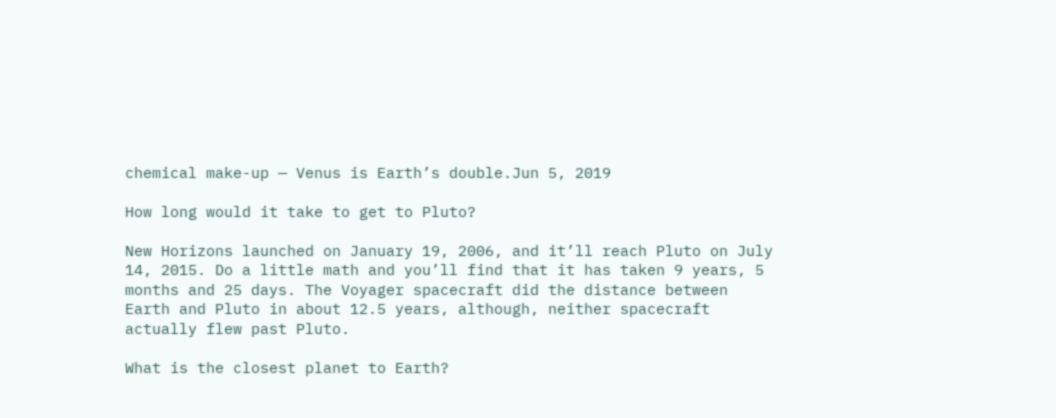chemical make-up — Venus is Earth’s double.Jun 5, 2019

How long would it take to get to Pluto?

New Horizons launched on January 19, 2006, and it’ll reach Pluto on July 14, 2015. Do a little math and you’ll find that it has taken 9 years, 5 months and 25 days. The Voyager spacecraft did the distance between Earth and Pluto in about 12.5 years, although, neither spacecraft actually flew past Pluto.

What is the closest planet to Earth?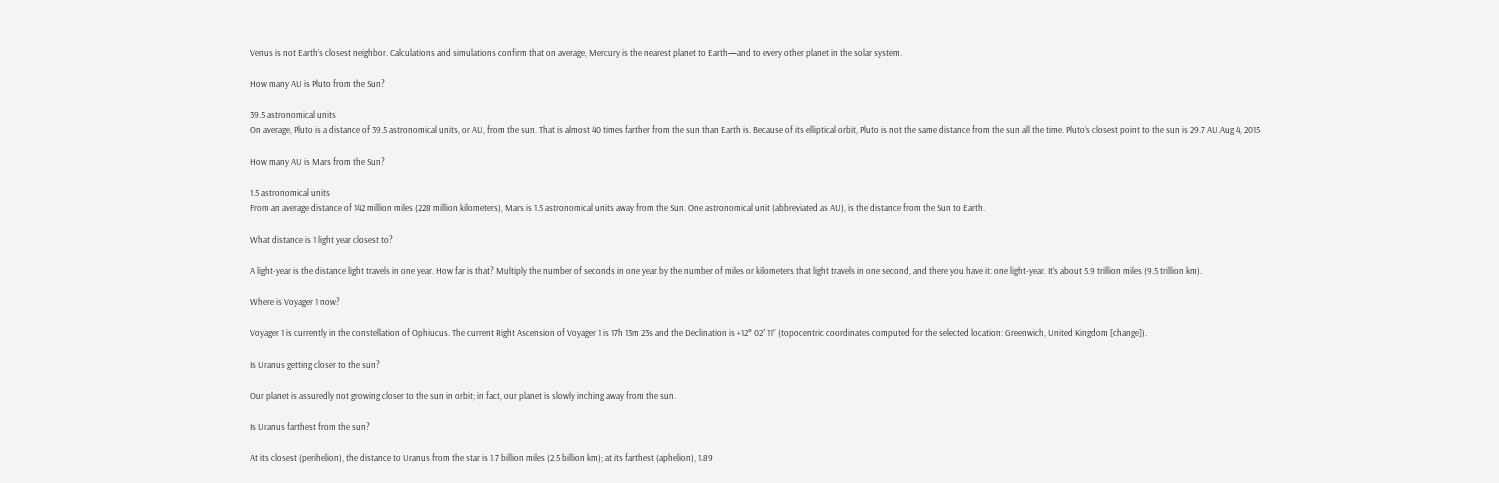Venus is not Earth’s closest neighbor. Calculations and simulations confirm that on average, Mercury is the nearest planet to Earth—and to every other planet in the solar system.

How many AU is Pluto from the Sun?

39.5 astronomical units
On average, Pluto is a distance of 39.5 astronomical units, or AU, from the sun. That is almost 40 times farther from the sun than Earth is. Because of its elliptical orbit, Pluto is not the same distance from the sun all the time. Pluto’s closest point to the sun is 29.7 AU.Aug 4, 2015

How many AU is Mars from the Sun?

1.5 astronomical units
From an average distance of 142 million miles (228 million kilometers), Mars is 1.5 astronomical units away from the Sun. One astronomical unit (abbreviated as AU), is the distance from the Sun to Earth.

What distance is 1 light year closest to?

A light-year is the distance light travels in one year. How far is that? Multiply the number of seconds in one year by the number of miles or kilometers that light travels in one second, and there you have it: one light-year. It’s about 5.9 trillion miles (9.5 trillion km).

Where is Voyager 1 now?

Voyager 1 is currently in the constellation of Ophiucus. The current Right Ascension of Voyager 1 is 17h 13m 23s and the Declination is +12° 02′ 11” (topocentric coordinates computed for the selected location: Greenwich, United Kingdom [change]).

Is Uranus getting closer to the sun?

Our planet is assuredly not growing closer to the sun in orbit; in fact, our planet is slowly inching away from the sun.

Is Uranus farthest from the sun?

At its closest (perihelion), the distance to Uranus from the star is 1.7 billion miles (2.5 billion km); at its farthest (aphelion), 1.89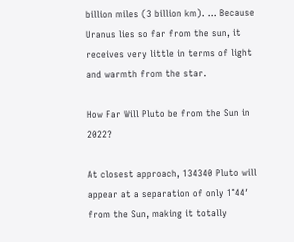billion miles (3 billion km). … Because Uranus lies so far from the sun, it receives very little in terms of light and warmth from the star.

How Far Will Pluto be from the Sun in 2022?

At closest approach, 134340 Pluto will appear at a separation of only 1°44′ from the Sun, making it totally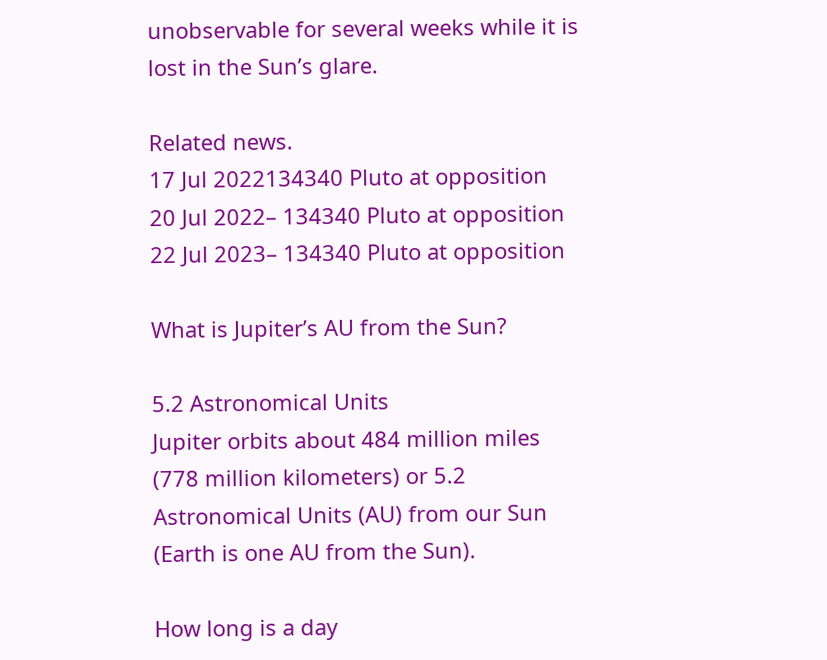unobservable for several weeks while it is lost in the Sun’s glare.

Related news.
17 Jul 2022134340 Pluto at opposition
20 Jul 2022– 134340 Pluto at opposition
22 Jul 2023– 134340 Pluto at opposition

What is Jupiter’s AU from the Sun?

5.2 Astronomical Units
Jupiter orbits about 484 million miles (778 million kilometers) or 5.2 Astronomical Units (AU) from our Sun (Earth is one AU from the Sun).

How long is a day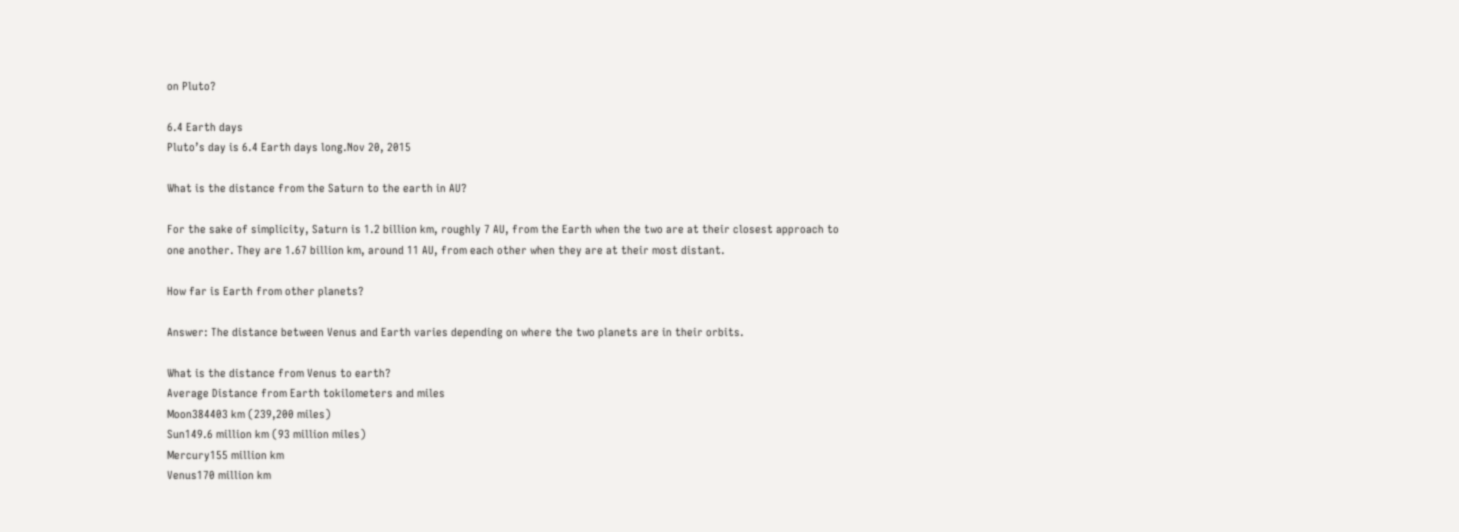on Pluto?

6.4 Earth days
Pluto’s day is 6.4 Earth days long.Nov 20, 2015

What is the distance from the Saturn to the earth in AU?

For the sake of simplicity, Saturn is 1.2 billion km, roughly 7 AU, from the Earth when the two are at their closest approach to one another. They are 1.67 billion km, around 11 AU, from each other when they are at their most distant.

How far is Earth from other planets?

Answer: The distance between Venus and Earth varies depending on where the two planets are in their orbits.

What is the distance from Venus to earth?
Average Distance from Earth tokilometers and miles
Moon384403 km (239,200 miles)
Sun149.6 million km (93 million miles)
Mercury155 million km
Venus170 million km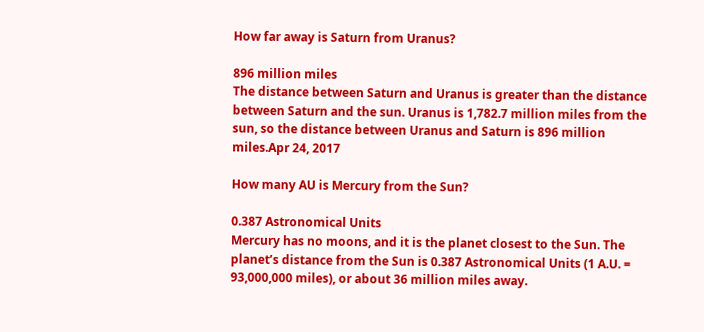How far away is Saturn from Uranus?

896 million miles
The distance between Saturn and Uranus is greater than the distance between Saturn and the sun. Uranus is 1,782.7 million miles from the sun, so the distance between Uranus and Saturn is 896 million miles.Apr 24, 2017

How many AU is Mercury from the Sun?

0.387 Astronomical Units
Mercury has no moons, and it is the planet closest to the Sun. The planet’s distance from the Sun is 0.387 Astronomical Units (1 A.U. = 93,000,000 miles), or about 36 million miles away.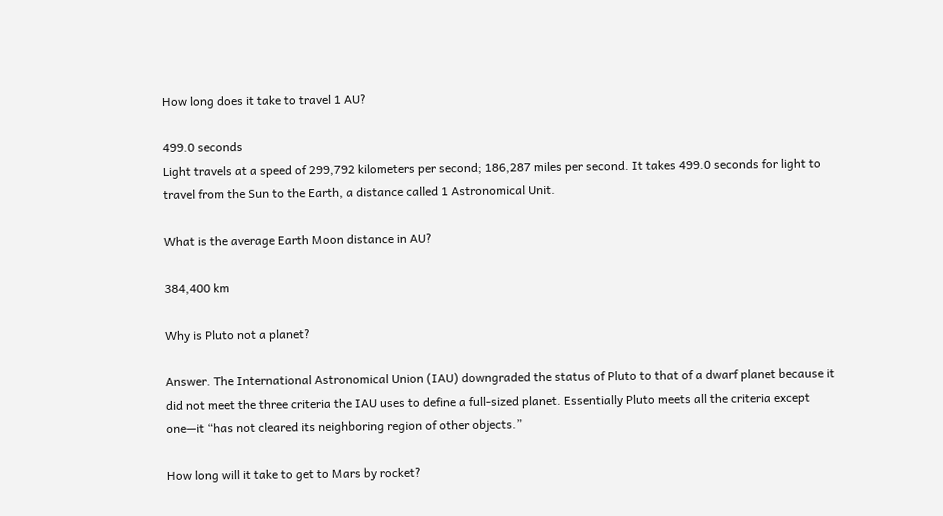How long does it take to travel 1 AU?

499.0 seconds
Light travels at a speed of 299,792 kilometers per second; 186,287 miles per second. It takes 499.0 seconds for light to travel from the Sun to the Earth, a distance called 1 Astronomical Unit.

What is the average Earth Moon distance in AU?

384,400 km

Why is Pluto not a planet?

Answer. The International Astronomical Union (IAU) downgraded the status of Pluto to that of a dwarf planet because it did not meet the three criteria the IAU uses to define a full-sized planet. Essentially Pluto meets all the criteria except one—it “has not cleared its neighboring region of other objects.”

How long will it take to get to Mars by rocket?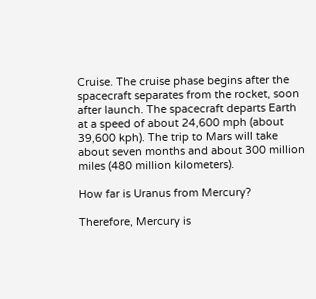Cruise. The cruise phase begins after the spacecraft separates from the rocket, soon after launch. The spacecraft departs Earth at a speed of about 24,600 mph (about 39,600 kph). The trip to Mars will take about seven months and about 300 million miles (480 million kilometers).

How far is Uranus from Mercury?

Therefore, Mercury is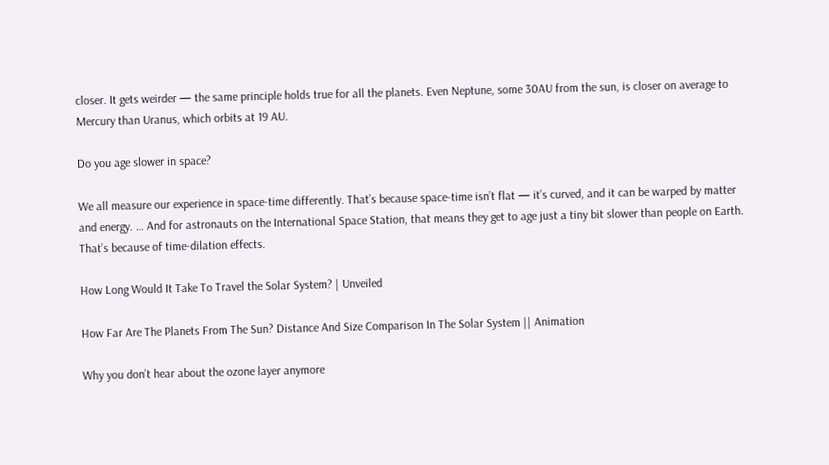closer. It gets weirder — the same principle holds true for all the planets. Even Neptune, some 30AU from the sun, is closer on average to Mercury than Uranus, which orbits at 19 AU.

Do you age slower in space?

We all measure our experience in space-time differently. That’s because space-time isn’t flat — it’s curved, and it can be warped by matter and energy. … And for astronauts on the International Space Station, that means they get to age just a tiny bit slower than people on Earth. That’s because of time-dilation effects.

How Long Would It Take To Travel the Solar System? | Unveiled

How Far Are The Planets From The Sun? Distance And Size Comparison In The Solar System || Animation

Why you don’t hear about the ozone layer anymore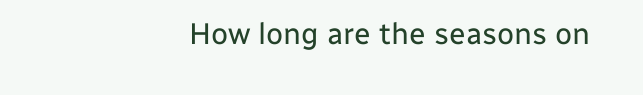How long are the seasons on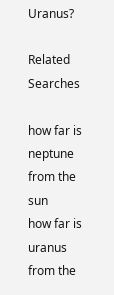Uranus?

Related Searches

how far is neptune from the sun
how far is uranus from the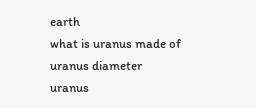earth
what is uranus made of
uranus diameter
uranus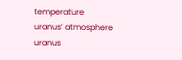temperature
uranus’ atmosphere
uranus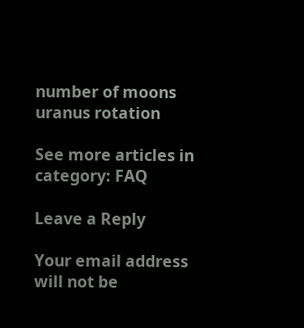number of moons
uranus rotation

See more articles in category: FAQ

Leave a Reply

Your email address will not be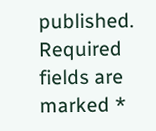published. Required fields are marked *